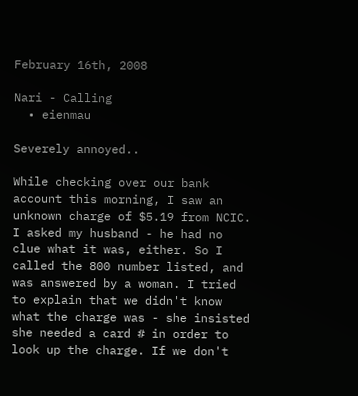February 16th, 2008

Nari - Calling
  • eienmau

Severely annoyed..

While checking over our bank account this morning, I saw an unknown charge of $5.19 from NCIC. I asked my husband - he had no clue what it was, either. So I called the 800 number listed, and was answered by a woman. I tried to explain that we didn't know what the charge was - she insisted she needed a card # in order to look up the charge. If we don't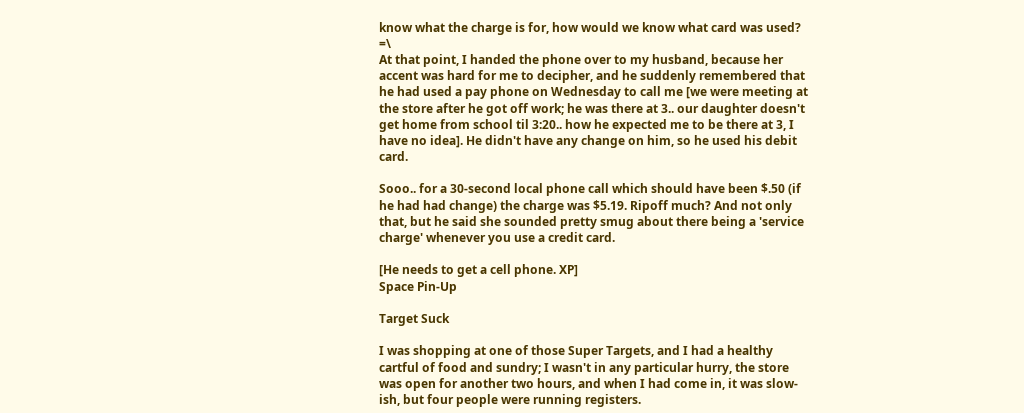know what the charge is for, how would we know what card was used? =\
At that point, I handed the phone over to my husband, because her accent was hard for me to decipher, and he suddenly remembered that he had used a pay phone on Wednesday to call me [we were meeting at the store after he got off work; he was there at 3.. our daughter doesn't get home from school til 3:20.. how he expected me to be there at 3, I have no idea]. He didn't have any change on him, so he used his debit card.

Sooo.. for a 30-second local phone call which should have been $.50 (if he had had change) the charge was $5.19. Ripoff much? And not only that, but he said she sounded pretty smug about there being a 'service charge' whenever you use a credit card.

[He needs to get a cell phone. XP]
Space Pin-Up

Target Suck

I was shopping at one of those Super Targets, and I had a healthy cartful of food and sundry; I wasn't in any particular hurry, the store was open for another two hours, and when I had come in, it was slow-ish, but four people were running registers.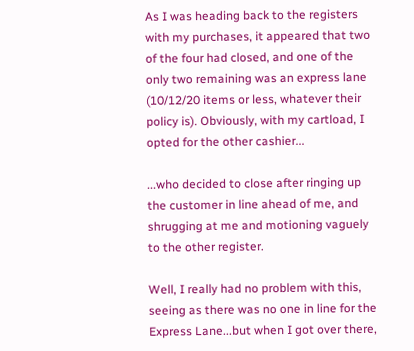As I was heading back to the registers with my purchases, it appeared that two of the four had closed, and one of the only two remaining was an express lane (10/12/20 items or less, whatever their policy is). Obviously, with my cartload, I opted for the other cashier...

...who decided to close after ringing up the customer in line ahead of me, and shrugging at me and motioning vaguely to the other register.

Well, I really had no problem with this, seeing as there was no one in line for the Express Lane...but when I got over there,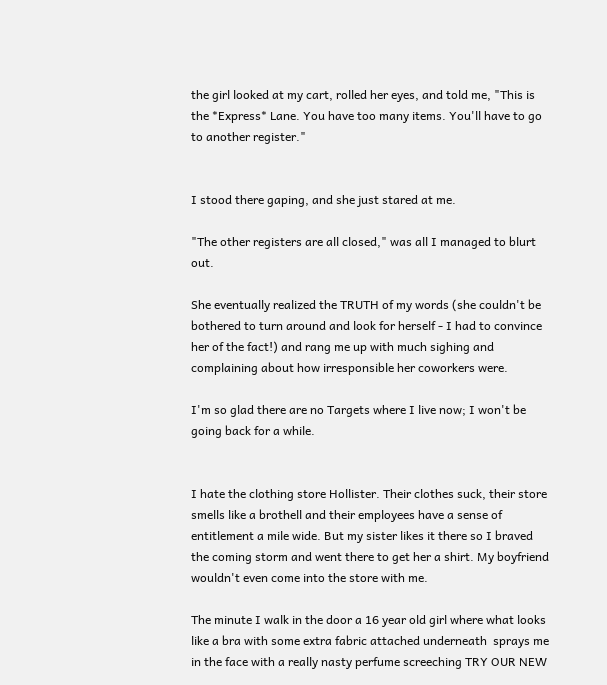the girl looked at my cart, rolled her eyes, and told me, "This is the *Express* Lane. You have too many items. You'll have to go to another register."


I stood there gaping, and she just stared at me.

"The other registers are all closed," was all I managed to blurt out.

She eventually realized the TRUTH of my words (she couldn't be bothered to turn around and look for herself - I had to convince her of the fact!) and rang me up with much sighing and complaining about how irresponsible her coworkers were.

I'm so glad there are no Targets where I live now; I won't be going back for a while.


I hate the clothing store Hollister. Their clothes suck, their store smells like a brothell and their employees have a sense of entitlement a mile wide. But my sister likes it there so I braved the coming storm and went there to get her a shirt. My boyfriend wouldn't even come into the store with me.

The minute I walk in the door a 16 year old girl where what looks like a bra with some extra fabric attached underneath  sprays me in the face with a really nasty perfume screeching TRY OUR NEW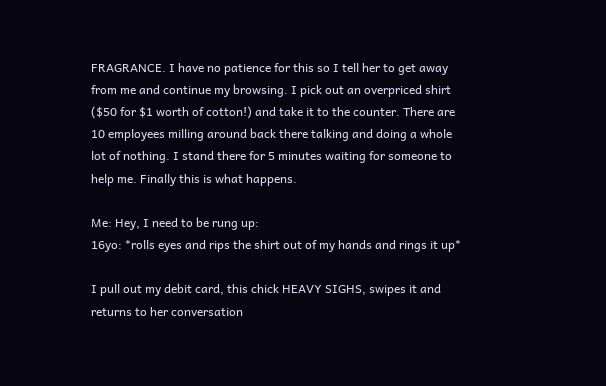FRAGRANCE. I have no patience for this so I tell her to get away from me and continue my browsing. I pick out an overpriced shirt ($50 for $1 worth of cotton!) and take it to the counter. There are 10 employees milling around back there talking and doing a whole lot of nothing. I stand there for 5 minutes waiting for someone to help me. Finally this is what happens.

Me: Hey, I need to be rung up:
16yo: *rolls eyes and rips the shirt out of my hands and rings it up*

I pull out my debit card, this chick HEAVY SIGHS, swipes it and returns to her conversation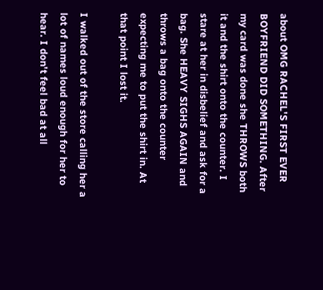about OMG RACHEL'S FIRST EVER BOYFRIEND DID SOMETHING. After my card was done she THROWS both it and the shirt onto the counter. I stare at her in disbelief and ask for a bag. She HEAVY SIGHS AGAIN and throws a bag onto the counter expecting me to put the shirt in. At that point I lost it.

I walked out of the store calling her a lot of names loud enough for her to hear. I don't feel bad at all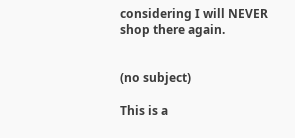considering I will NEVER shop there again.


(no subject)

This is a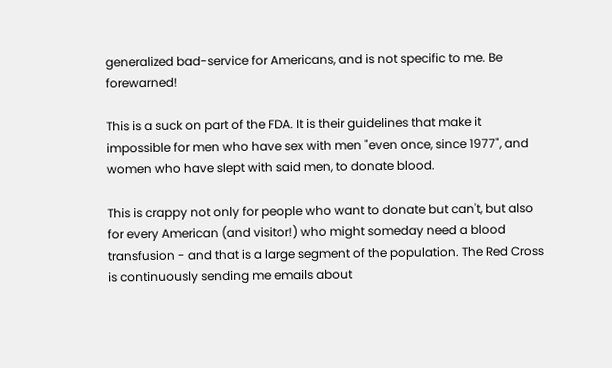generalized bad-service for Americans, and is not specific to me. Be forewarned!

This is a suck on part of the FDA. It is their guidelines that make it impossible for men who have sex with men "even once, since 1977", and women who have slept with said men, to donate blood.

This is crappy not only for people who want to donate but can't, but also for every American (and visitor!) who might someday need a blood transfusion - and that is a large segment of the population. The Red Cross is continuously sending me emails about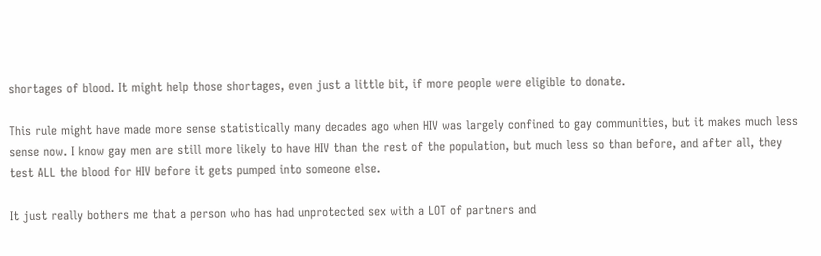shortages of blood. It might help those shortages, even just a little bit, if more people were eligible to donate.

This rule might have made more sense statistically many decades ago when HIV was largely confined to gay communities, but it makes much less sense now. I know gay men are still more likely to have HIV than the rest of the population, but much less so than before, and after all, they test ALL the blood for HIV before it gets pumped into someone else.

It just really bothers me that a person who has had unprotected sex with a LOT of partners and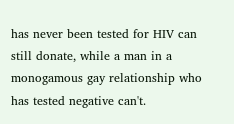has never been tested for HIV can still donate, while a man in a monogamous gay relationship who has tested negative can't.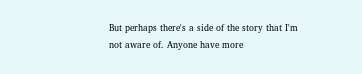But perhaps there's a side of the story that I'm not aware of. Anyone have more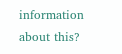information about this?